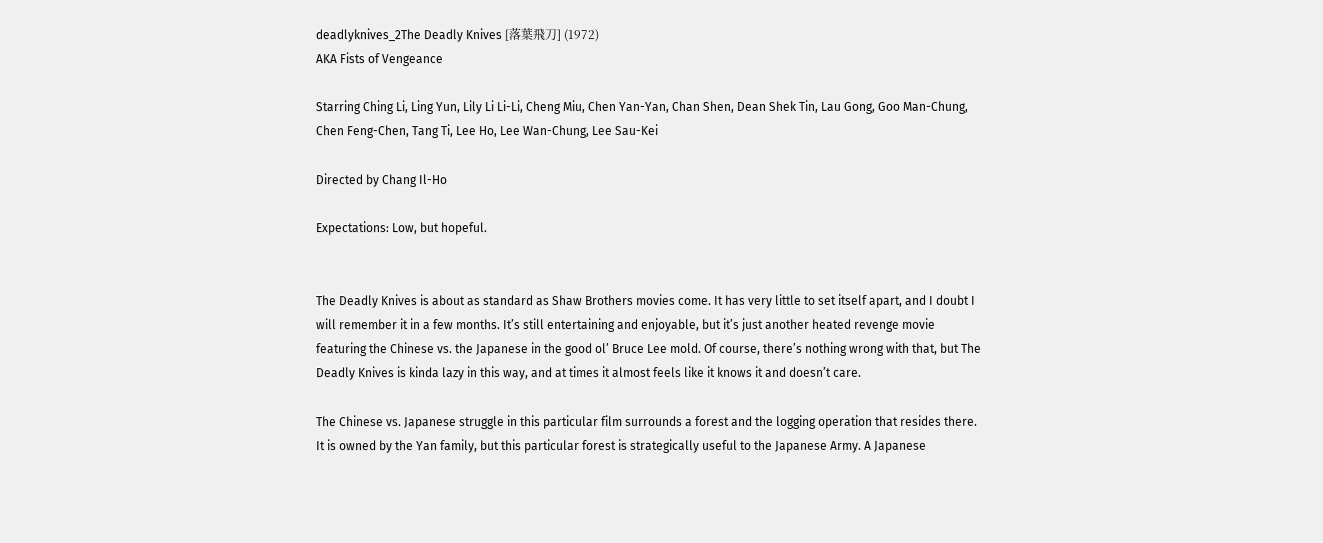deadlyknives_2The Deadly Knives [落葉飛刀] (1972)
AKA Fists of Vengeance

Starring Ching Li, Ling Yun, Lily Li Li-Li, Cheng Miu, Chen Yan-Yan, Chan Shen, Dean Shek Tin, Lau Gong, Goo Man-Chung, Chen Feng-Chen, Tang Ti, Lee Ho, Lee Wan-Chung, Lee Sau-Kei

Directed by Chang Il-Ho

Expectations: Low, but hopeful.


The Deadly Knives is about as standard as Shaw Brothers movies come. It has very little to set itself apart, and I doubt I will remember it in a few months. It’s still entertaining and enjoyable, but it’s just another heated revenge movie featuring the Chinese vs. the Japanese in the good ol’ Bruce Lee mold. Of course, there’s nothing wrong with that, but The Deadly Knives is kinda lazy in this way, and at times it almost feels like it knows it and doesn’t care.

The Chinese vs. Japanese struggle in this particular film surrounds a forest and the logging operation that resides there. It is owned by the Yan family, but this particular forest is strategically useful to the Japanese Army. A Japanese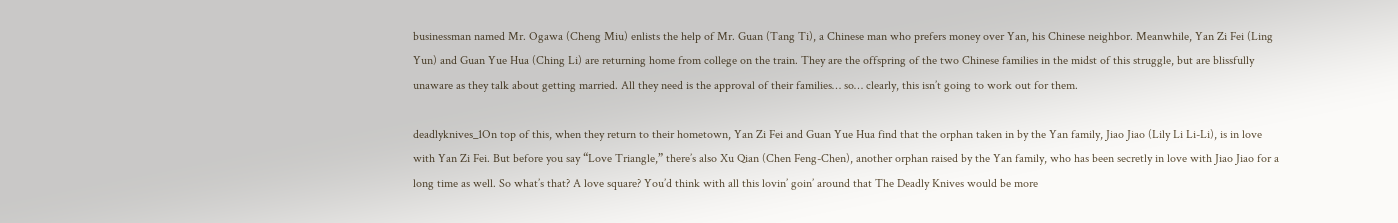businessman named Mr. Ogawa (Cheng Miu) enlists the help of Mr. Guan (Tang Ti), a Chinese man who prefers money over Yan, his Chinese neighbor. Meanwhile, Yan Zi Fei (Ling Yun) and Guan Yue Hua (Ching Li) are returning home from college on the train. They are the offspring of the two Chinese families in the midst of this struggle, but are blissfully unaware as they talk about getting married. All they need is the approval of their families… so… clearly, this isn’t going to work out for them.

deadlyknives_1On top of this, when they return to their hometown, Yan Zi Fei and Guan Yue Hua find that the orphan taken in by the Yan family, Jiao Jiao (Lily Li Li-Li), is in love with Yan Zi Fei. But before you say “Love Triangle,” there’s also Xu Qian (Chen Feng-Chen), another orphan raised by the Yan family, who has been secretly in love with Jiao Jiao for a long time as well. So what’s that? A love square? You’d think with all this lovin’ goin’ around that The Deadly Knives would be more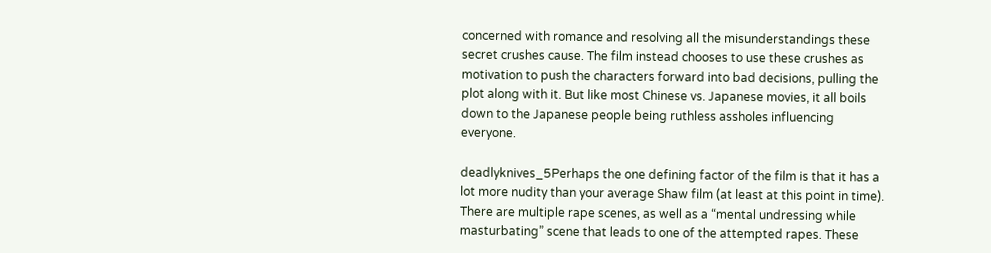concerned with romance and resolving all the misunderstandings these secret crushes cause. The film instead chooses to use these crushes as motivation to push the characters forward into bad decisions, pulling the plot along with it. But like most Chinese vs. Japanese movies, it all boils down to the Japanese people being ruthless assholes influencing everyone.

deadlyknives_5Perhaps the one defining factor of the film is that it has a lot more nudity than your average Shaw film (at least at this point in time). There are multiple rape scenes, as well as a “mental undressing while masturbating” scene that leads to one of the attempted rapes. These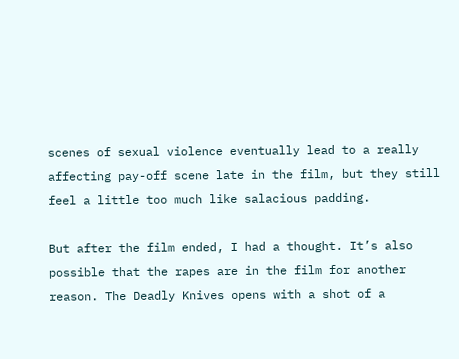scenes of sexual violence eventually lead to a really affecting pay-off scene late in the film, but they still feel a little too much like salacious padding.

But after the film ended, I had a thought. It’s also possible that the rapes are in the film for another reason. The Deadly Knives opens with a shot of a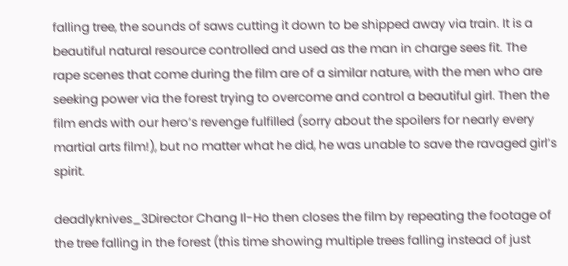falling tree, the sounds of saws cutting it down to be shipped away via train. It is a beautiful natural resource controlled and used as the man in charge sees fit. The rape scenes that come during the film are of a similar nature, with the men who are seeking power via the forest trying to overcome and control a beautiful girl. Then the film ends with our hero’s revenge fulfilled (sorry about the spoilers for nearly every martial arts film!), but no matter what he did, he was unable to save the ravaged girl’s spirit.

deadlyknives_3Director Chang Il-Ho then closes the film by repeating the footage of the tree falling in the forest (this time showing multiple trees falling instead of just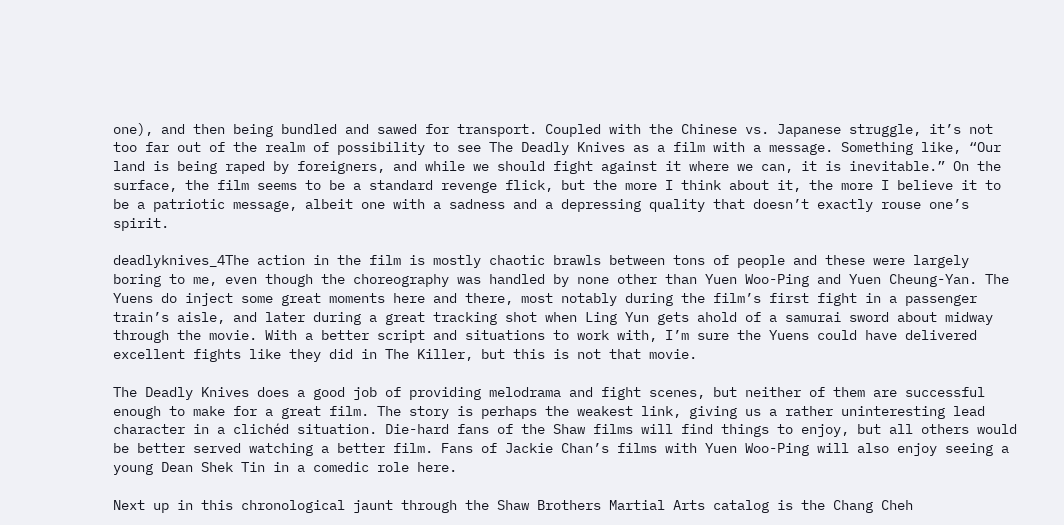one), and then being bundled and sawed for transport. Coupled with the Chinese vs. Japanese struggle, it’s not too far out of the realm of possibility to see The Deadly Knives as a film with a message. Something like, “Our land is being raped by foreigners, and while we should fight against it where we can, it is inevitable.” On the surface, the film seems to be a standard revenge flick, but the more I think about it, the more I believe it to be a patriotic message, albeit one with a sadness and a depressing quality that doesn’t exactly rouse one’s spirit.

deadlyknives_4The action in the film is mostly chaotic brawls between tons of people and these were largely boring to me, even though the choreography was handled by none other than Yuen Woo-Ping and Yuen Cheung-Yan. The Yuens do inject some great moments here and there, most notably during the film’s first fight in a passenger train’s aisle, and later during a great tracking shot when Ling Yun gets ahold of a samurai sword about midway through the movie. With a better script and situations to work with, I’m sure the Yuens could have delivered excellent fights like they did in The Killer, but this is not that movie.

The Deadly Knives does a good job of providing melodrama and fight scenes, but neither of them are successful enough to make for a great film. The story is perhaps the weakest link, giving us a rather uninteresting lead character in a clichéd situation. Die-hard fans of the Shaw films will find things to enjoy, but all others would be better served watching a better film. Fans of Jackie Chan’s films with Yuen Woo-Ping will also enjoy seeing a young Dean Shek Tin in a comedic role here.

Next up in this chronological jaunt through the Shaw Brothers Martial Arts catalog is the Chang Cheh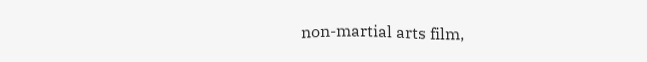non-martial arts film,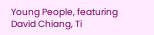Young People, featuring David Chiang, Ti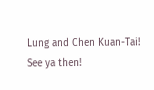Lung and Chen Kuan-Tai! See ya then!